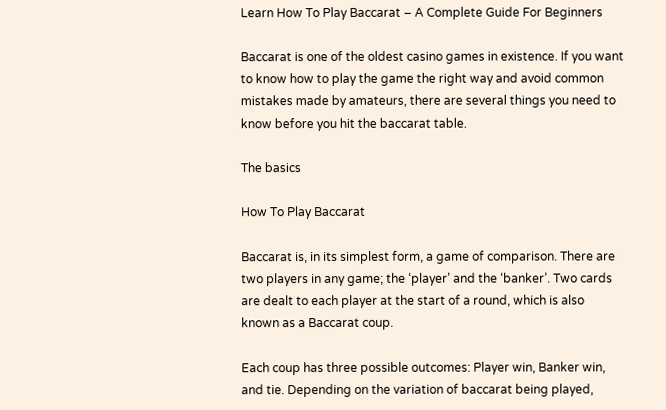Learn How To Play Baccarat – A Complete Guide For Beginners

Baccarat is one of the oldest casino games in existence. If you want to know how to play the game the right way and avoid common mistakes made by amateurs, there are several things you need to know before you hit the baccarat table.

The basics

How To Play Baccarat

Baccarat is, in its simplest form, a game of comparison. There are two players in any game; the ‘player’ and the ‘banker’. Two cards are dealt to each player at the start of a round, which is also known as a Baccarat coup.

Each coup has three possible outcomes: Player win, Banker win, and tie. Depending on the variation of baccarat being played,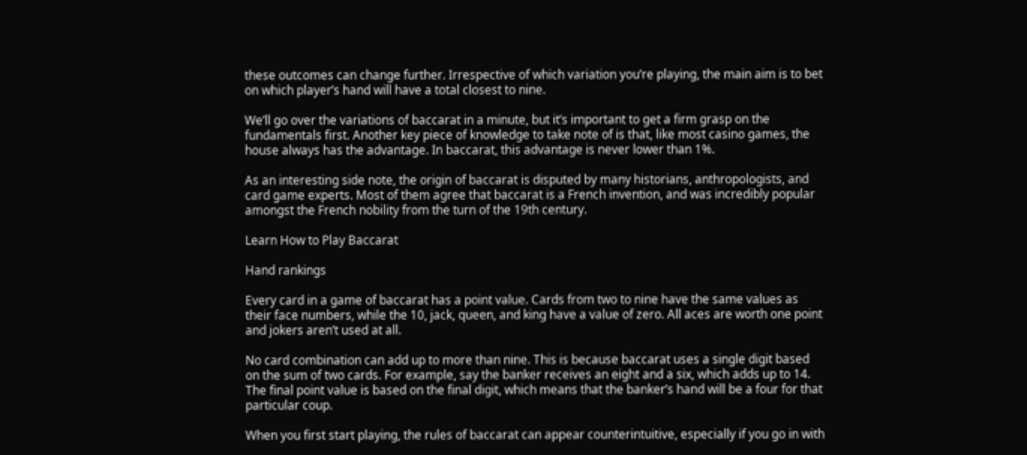these outcomes can change further. Irrespective of which variation you’re playing, the main aim is to bet on which player’s hand will have a total closest to nine.

We’ll go over the variations of baccarat in a minute, but it’s important to get a firm grasp on the fundamentals first. Another key piece of knowledge to take note of is that, like most casino games, the house always has the advantage. In baccarat, this advantage is never lower than 1%.

As an interesting side note, the origin of baccarat is disputed by many historians, anthropologists, and card game experts. Most of them agree that baccarat is a French invention, and was incredibly popular amongst the French nobility from the turn of the 19th century.

Learn How to Play Baccarat

Hand rankings

Every card in a game of baccarat has a point value. Cards from two to nine have the same values as their face numbers, while the 10, jack, queen, and king have a value of zero. All aces are worth one point and jokers aren’t used at all.

No card combination can add up to more than nine. This is because baccarat uses a single digit based on the sum of two cards. For example, say the banker receives an eight and a six, which adds up to 14. The final point value is based on the final digit, which means that the banker’s hand will be a four for that particular coup.

When you first start playing, the rules of baccarat can appear counterintuitive, especially if you go in with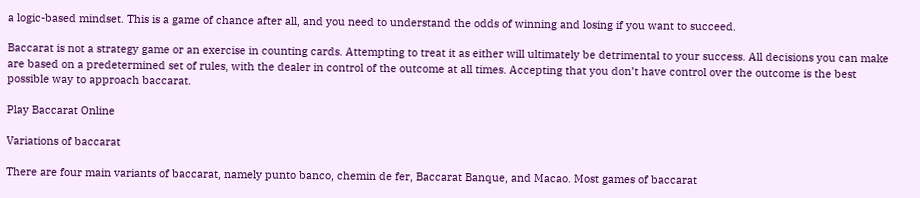a logic-based mindset. This is a game of chance after all, and you need to understand the odds of winning and losing if you want to succeed.

Baccarat is not a strategy game or an exercise in counting cards. Attempting to treat it as either will ultimately be detrimental to your success. All decisions you can make are based on a predetermined set of rules, with the dealer in control of the outcome at all times. Accepting that you don’t have control over the outcome is the best possible way to approach baccarat.

Play Baccarat Online

Variations of baccarat

There are four main variants of baccarat, namely punto banco, chemin de fer, Baccarat Banque, and Macao. Most games of baccarat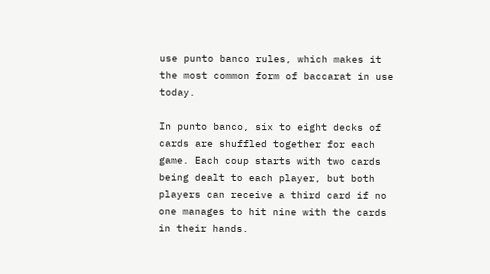use punto banco rules, which makes it the most common form of baccarat in use today.

In punto banco, six to eight decks of cards are shuffled together for each game. Each coup starts with two cards being dealt to each player, but both players can receive a third card if no one manages to hit nine with the cards in their hands.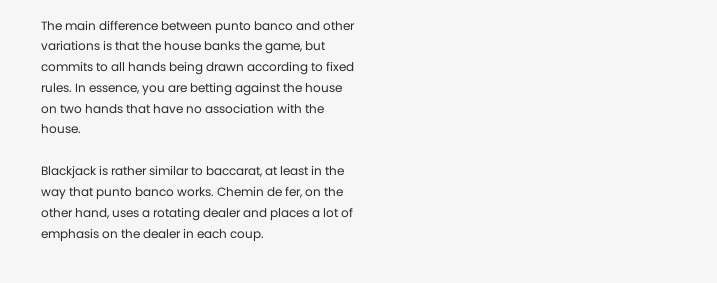The main difference between punto banco and other variations is that the house banks the game, but commits to all hands being drawn according to fixed rules. In essence, you are betting against the house on two hands that have no association with the house.

Blackjack is rather similar to baccarat, at least in the way that punto banco works. Chemin de fer, on the other hand, uses a rotating dealer and places a lot of emphasis on the dealer in each coup.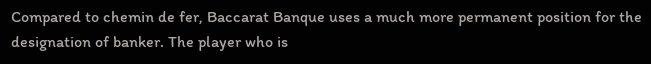Compared to chemin de fer, Baccarat Banque uses a much more permanent position for the designation of banker. The player who is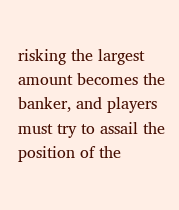risking the largest amount becomes the banker, and players must try to assail the position of the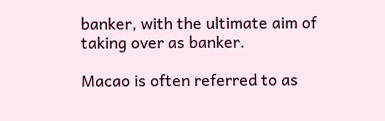banker, with the ultimate aim of taking over as banker.

Macao is often referred to as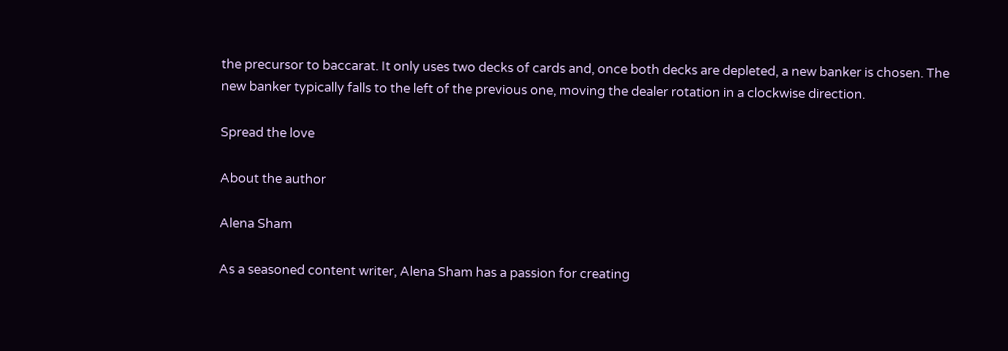the precursor to baccarat. It only uses two decks of cards and, once both decks are depleted, a new banker is chosen. The new banker typically falls to the left of the previous one, moving the dealer rotation in a clockwise direction.

Spread the love

About the author

Alena Sham

As a seasoned content writer, Alena Sham has a passion for creating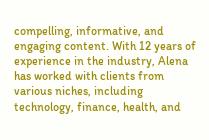compelling, informative, and engaging content. With 12 years of experience in the industry, Alena has worked with clients from various niches, including technology, finance, health, and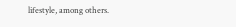lifestyle, among others.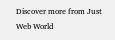Discover more from Just Web World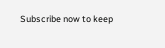Subscribe now to keep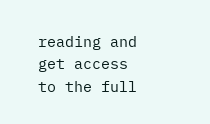reading and get access to the full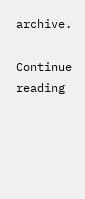archive.

Continue reading